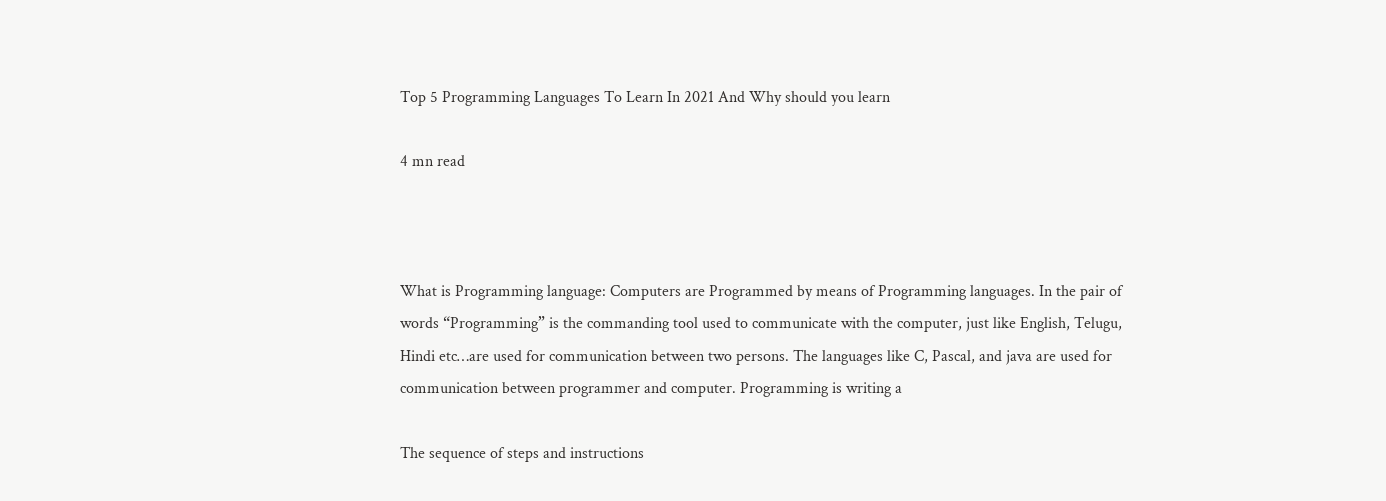Top 5 Programming Languages To Learn In 2021 And Why should you learn

4 mn read



What is Programming language: Computers are Programmed by means of Programming languages. In the pair of words “Programming” is the commanding tool used to communicate with the computer, just like English, Telugu, Hindi etc…are used for communication between two persons. The languages like C, Pascal, and java are used for communication between programmer and computer. Programming is writing a

The sequence of steps and instructions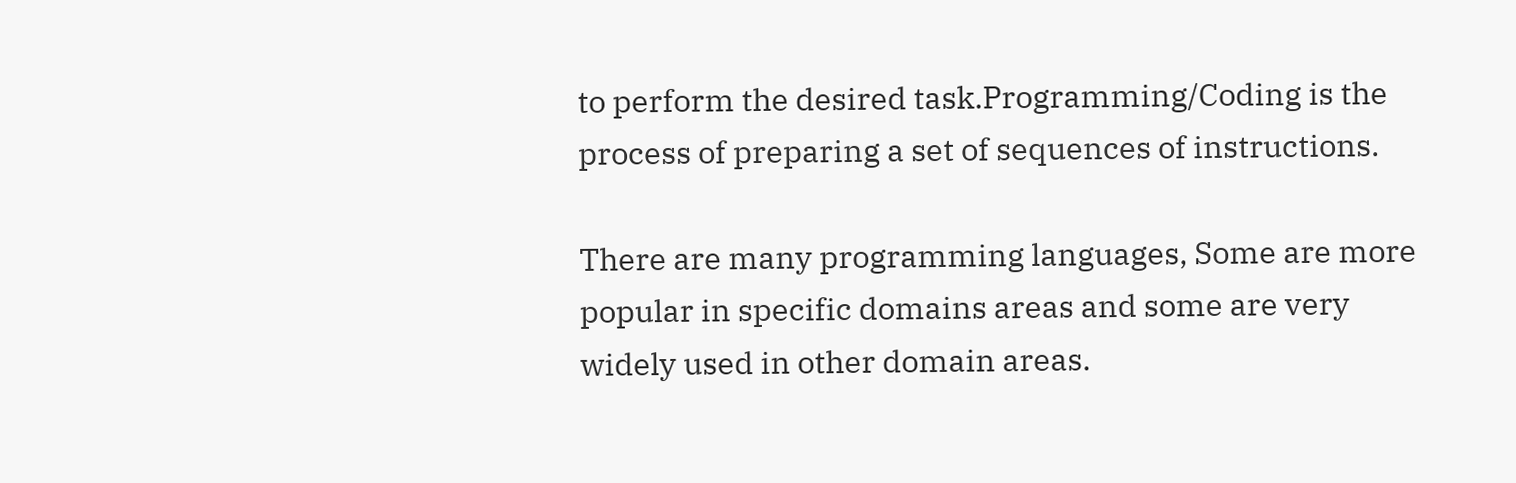to perform the desired task.Programming/Coding is the process of preparing a set of sequences of instructions.

There are many programming languages, Some are more popular in specific domains areas and some are very widely used in other domain areas.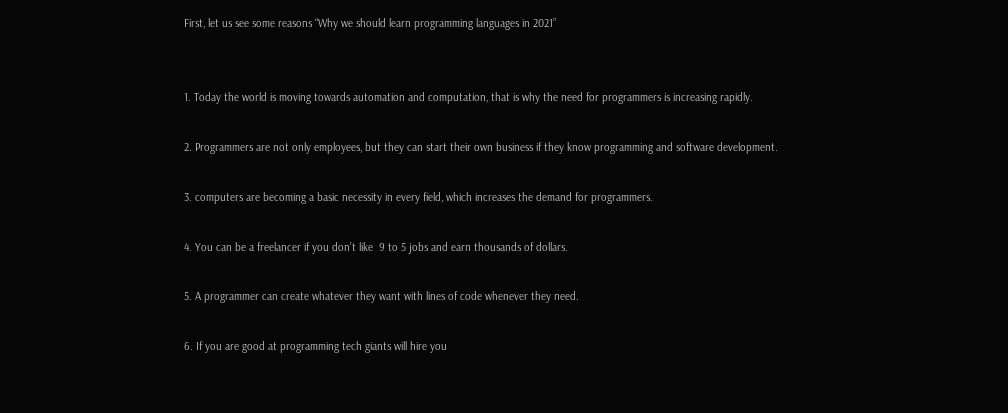First, let us see some reasons “Why we should learn programming languages in 2021”


1. Today the world is moving towards automation and computation, that is why the need for programmers is increasing rapidly.

2. Programmers are not only employees, but they can start their own business if they know programming and software development.

3. computers are becoming a basic necessity in every field, which increases the demand for programmers.

4. You can be a freelancer if you don’t like  9 to 5 jobs and earn thousands of dollars.

5. A programmer can create whatever they want with lines of code whenever they need.

6. If you are good at programming tech giants will hire you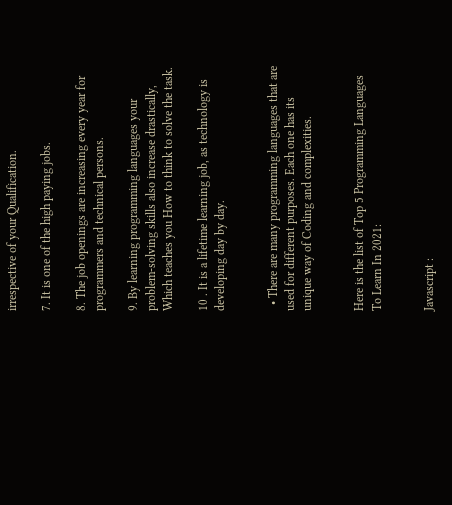irrespective of your Qualification.

7. It is one of the high paying jobs.

8. The job openings are increasing every year for programmers and technical persons.

9. By learning programming languages your problem-solving skills also increase drastically, Which teaches you How to think to solve the task.

10 . It is a lifetime learning job, as technology is developing day by day.


  • There are many programming languages that are used for different purposes. Each one has its unique way of Coding and complexities.


Here is the list of Top 5 Programming Languages To Learn In 2021:


Javascript :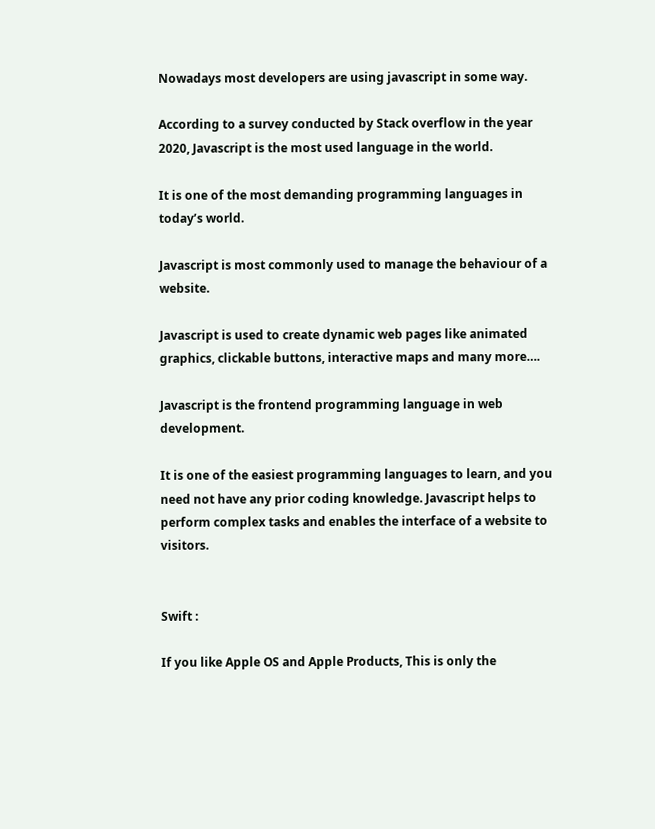Nowadays most developers are using javascript in some way.

According to a survey conducted by Stack overflow in the year 2020, Javascript is the most used language in the world.

It is one of the most demanding programming languages in today’s world.

Javascript is most commonly used to manage the behaviour of a website.

Javascript is used to create dynamic web pages like animated graphics, clickable buttons, interactive maps and many more….

Javascript is the frontend programming language in web development.

It is one of the easiest programming languages to learn, and you need not have any prior coding knowledge. Javascript helps to perform complex tasks and enables the interface of a website to visitors.


Swift :

If you like Apple OS and Apple Products, This is only the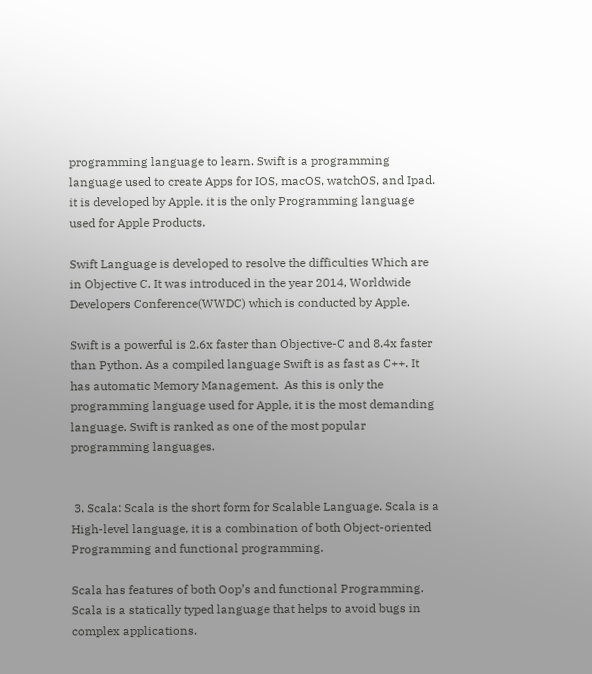programming language to learn. Swift is a programming language used to create Apps for IOS, macOS, watchOS, and Ipad. it is developed by Apple. it is the only Programming language used for Apple Products.

Swift Language is developed to resolve the difficulties Which are in Objective C. It was introduced in the year 2014, Worldwide Developers Conference(WWDC) which is conducted by Apple.

Swift is a powerful is 2.6x faster than Objective-C and 8.4x faster than Python. As a compiled language Swift is as fast as C++. It has automatic Memory Management.  As this is only the programming language used for Apple, it is the most demanding language. Swift is ranked as one of the most popular programming languages.


 3. Scala: Scala is the short form for Scalable Language. Scala is a High-level language, it is a combination of both Object-oriented Programming and functional programming.

Scala has features of both Oop’s and functional Programming. Scala is a statically typed language that helps to avoid bugs in complex applications.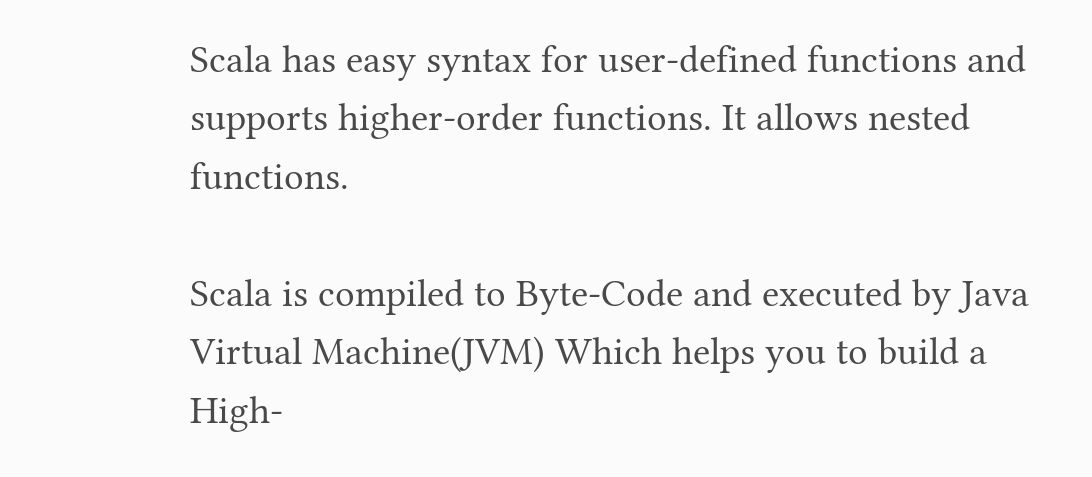Scala has easy syntax for user-defined functions and supports higher-order functions. It allows nested functions.

Scala is compiled to Byte-Code and executed by Java Virtual Machine(JVM) Which helps you to build a High-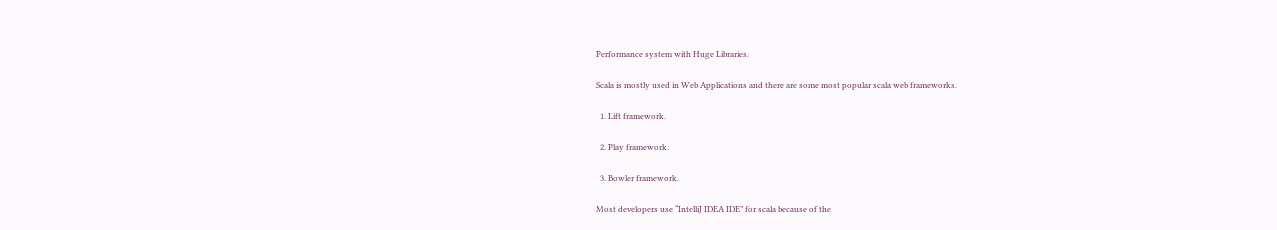Performance system with Huge Libraries.

Scala is mostly used in Web Applications and there are some most popular scala web frameworks.

  1. Lift framework.

  2. Play framework.

  3. Bowler framework.

Most developers use “IntelliJ IDEA IDE” for scala because of the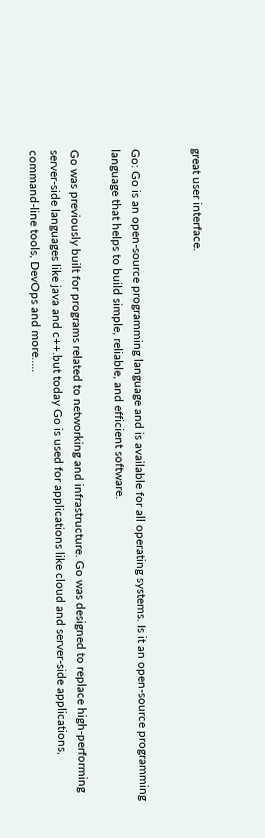great user interface.


Go: Go is an open-source programming language and is available for all operating systems. Is it an open-source programming language that helps to build simple, reliable, and efficient software.

Go was previously built for programs related to networking and infrastructure. Go was designed to replace high-performing server-side languages like java and c++.but today Go is used for applications like cloud and server-side applications, command-line tools, DevOps and more…..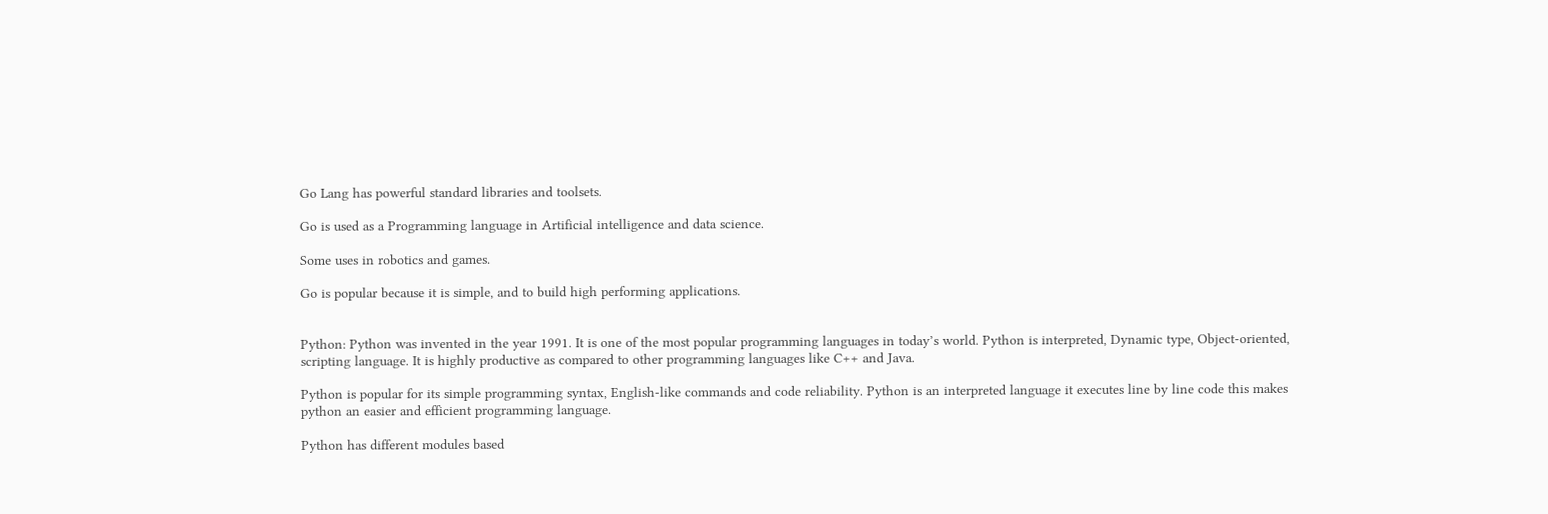Go Lang has powerful standard libraries and toolsets.

Go is used as a Programming language in Artificial intelligence and data science.

Some uses in robotics and games.

Go is popular because it is simple, and to build high performing applications.


Python: Python was invented in the year 1991. It is one of the most popular programming languages in today’s world. Python is interpreted, Dynamic type, Object-oriented, scripting language. It is highly productive as compared to other programming languages like C++ and Java.

Python is popular for its simple programming syntax, English-like commands and code reliability. Python is an interpreted language it executes line by line code this makes python an easier and efficient programming language.

Python has different modules based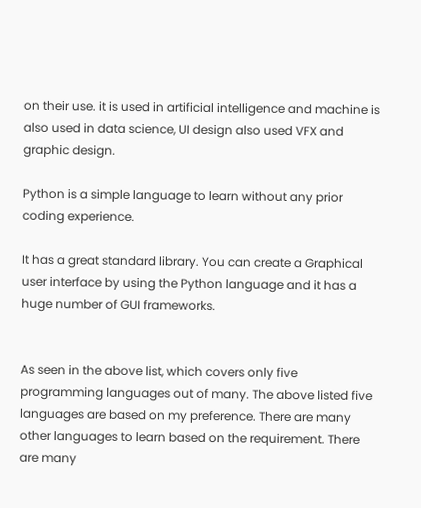on their use. it is used in artificial intelligence and machine is also used in data science, UI design also used VFX and graphic design.

Python is a simple language to learn without any prior coding experience.

It has a great standard library. You can create a Graphical user interface by using the Python language and it has a huge number of GUI frameworks.


As seen in the above list, which covers only five programming languages out of many. The above listed five languages are based on my preference. There are many other languages to learn based on the requirement. There are many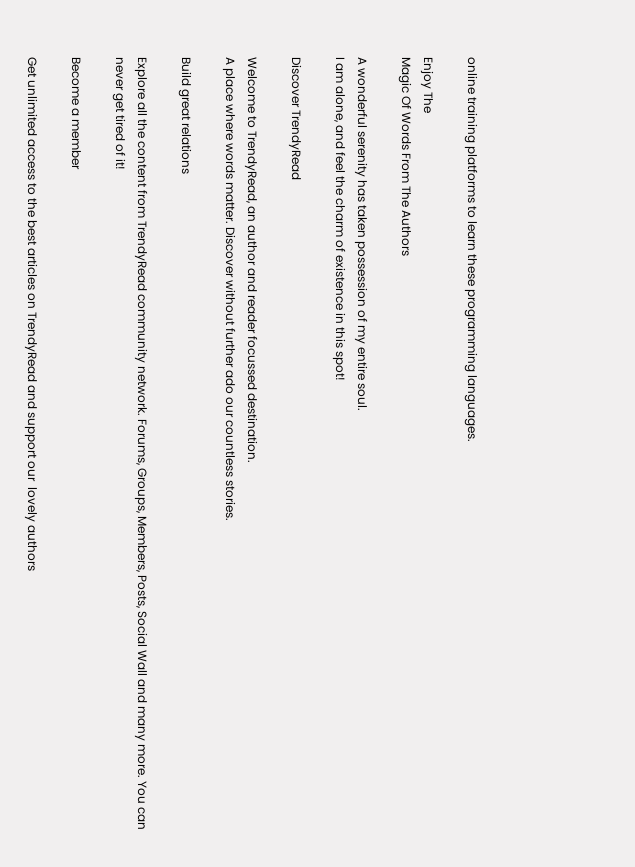online training platforms to learn these programming languages.

Enjoy The
Magic Of Words From The Authors

A wonderful serenity has taken possession of my entire soul.
I am alone, and feel the charm of existence in this spot!

Discover TrendyRead

Welcome to TrendyRead, an author and reader focussed destination.
A place where words matter. Discover without further ado our countless stories.

Build great relations

Explore all the content from TrendyRead community network. Forums, Groups, Members, Posts, Social Wall and many more. You can never get tired of it!

Become a member

Get unlimited access to the best articles on TrendyRead and support our  lovely authors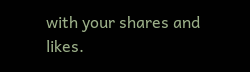with your shares and likes.